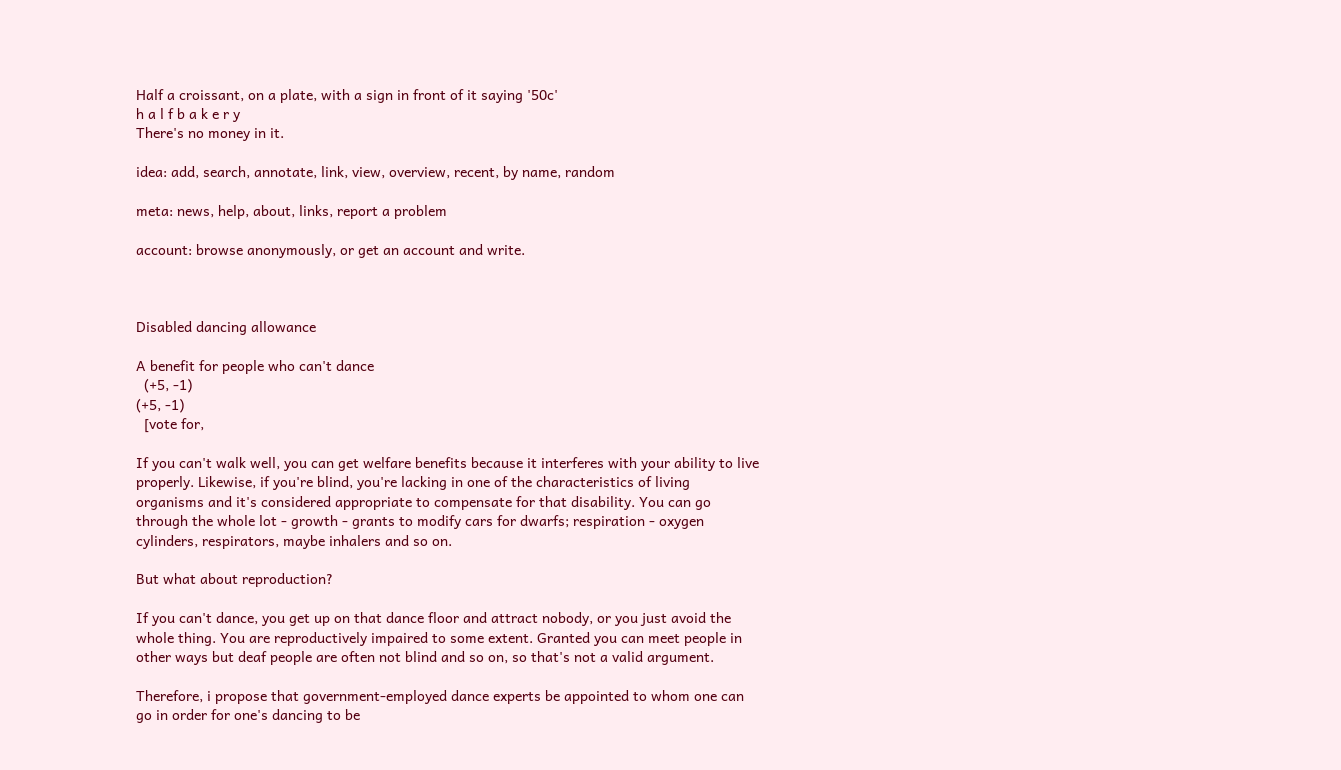Half a croissant, on a plate, with a sign in front of it saying '50c'
h a l f b a k e r y
There's no money in it.

idea: add, search, annotate, link, view, overview, recent, by name, random

meta: news, help, about, links, report a problem

account: browse anonymously, or get an account and write.



Disabled dancing allowance

A benefit for people who can't dance
  (+5, -1)
(+5, -1)
  [vote for,

If you can't walk well, you can get welfare benefits because it interferes with your ability to live properly. Likewise, if you're blind, you're lacking in one of the characteristics of living organisms and it's considered appropriate to compensate for that disability. You can go through the whole lot - growth - grants to modify cars for dwarfs; respiration - oxygen cylinders, respirators, maybe inhalers and so on.

But what about reproduction?

If you can't dance, you get up on that dance floor and attract nobody, or you just avoid the whole thing. You are reproductively impaired to some extent. Granted you can meet people in other ways but deaf people are often not blind and so on, so that's not a valid argument.

Therefore, i propose that government-employed dance experts be appointed to whom one can go in order for one's dancing to be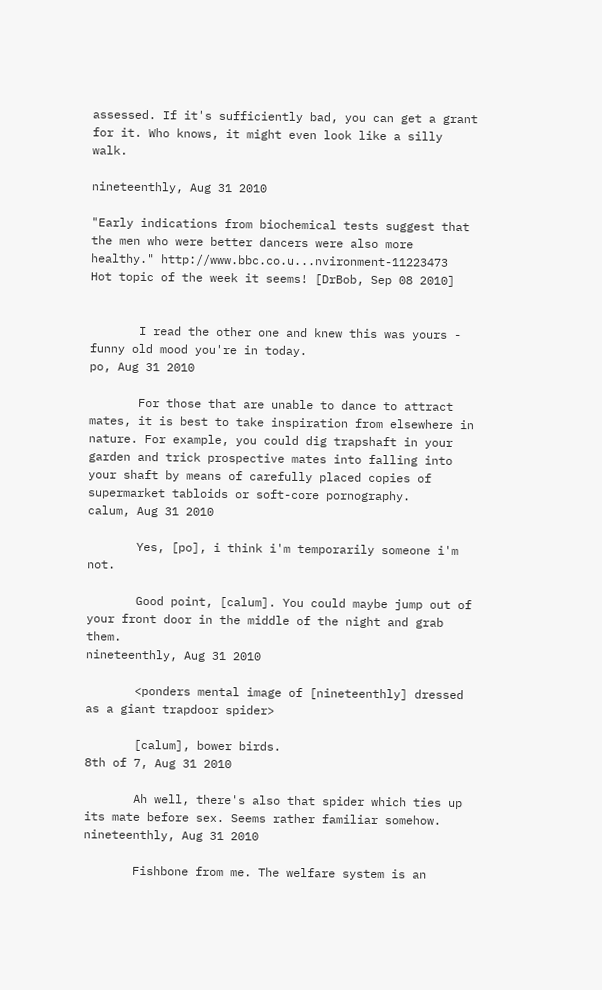assessed. If it's sufficiently bad, you can get a grant for it. Who knows, it might even look like a silly walk.

nineteenthly, Aug 31 2010

"Early indications from biochemical tests suggest that the men who were better dancers were also more healthy." http://www.bbc.co.u...nvironment-11223473
Hot topic of the week it seems! [DrBob, Sep 08 2010]


       I read the other one and knew this was yours - funny old mood you're in today.
po, Aug 31 2010

       For those that are unable to dance to attract mates, it is best to take inspiration from elsewhere in nature. For example, you could dig trapshaft in your garden and trick prospective mates into falling into your shaft by means of carefully placed copies of supermarket tabloids or soft-core pornography.
calum, Aug 31 2010

       Yes, [po], i think i'm temporarily someone i'm not.

       Good point, [calum]. You could maybe jump out of your front door in the middle of the night and grab them.
nineteenthly, Aug 31 2010

       <ponders mental image of [nineteenthly] dressed as a giant trapdoor spider>

       [calum], bower birds.
8th of 7, Aug 31 2010

       Ah well, there's also that spider which ties up its mate before sex. Seems rather familiar somehow.
nineteenthly, Aug 31 2010

       Fishbone from me. The welfare system is an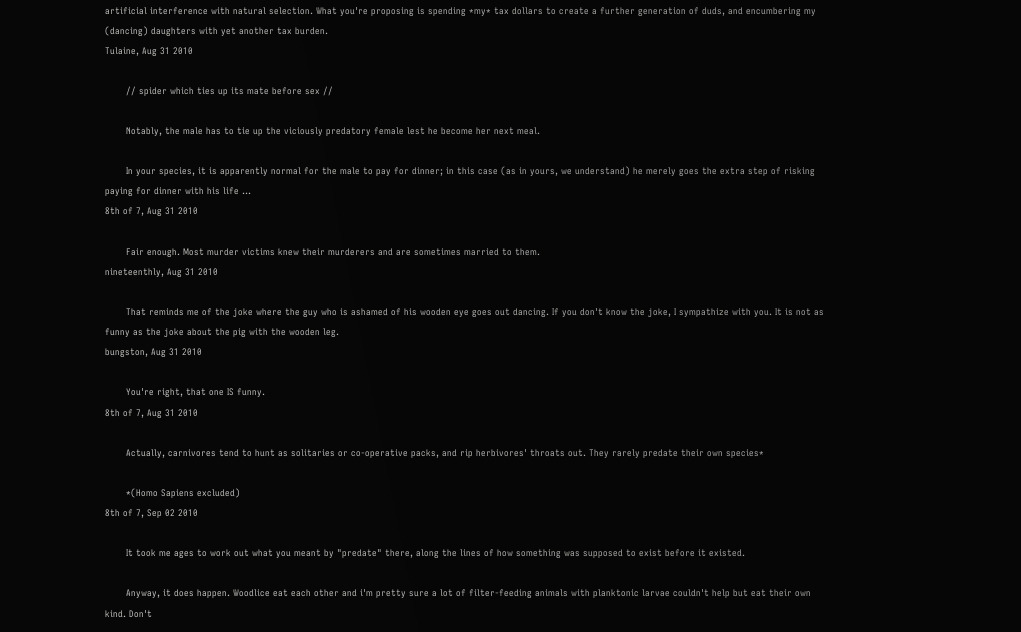artificial interference with natural selection. What you're proposing is spending *my* tax dollars to create a further generation of duds, and encumbering my (dancing) daughters with yet another tax burden.
Tulaine, Aug 31 2010

       // spider which ties up its mate before sex //

       Notably, the male has to tie up the viciously predatory female lest he become her next meal.

       In your species, it is apparently normal for the male to pay for dinner; in this case (as in yours, we understand) he merely goes the extra step of risking paying for dinner with his life ...
8th of 7, Aug 31 2010

       Fair enough. Most murder victims knew their murderers and are sometimes married to them.
nineteenthly, Aug 31 2010

       That reminds me of the joke where the guy who is ashamed of his wooden eye goes out dancing. If you don't know the joke, I sympathize with you. It is not as funny as the joke about the pig with the wooden leg.
bungston, Aug 31 2010

       You're right, that one IS funny.
8th of 7, Aug 31 2010

       Actually, carnivores tend to hunt as solitaries or co-operative packs, and rip herbivores' throats out. They rarely predate their own species*

       *(Homo Sapiens excluded)
8th of 7, Sep 02 2010

       It took me ages to work out what you meant by "predate" there, along the lines of how something was supposed to exist before it existed.

       Anyway, it does happen. Woodlice eat each other and i'm pretty sure a lot of filter-feeding animals with planktonic larvae couldn't help but eat their own kind. Don't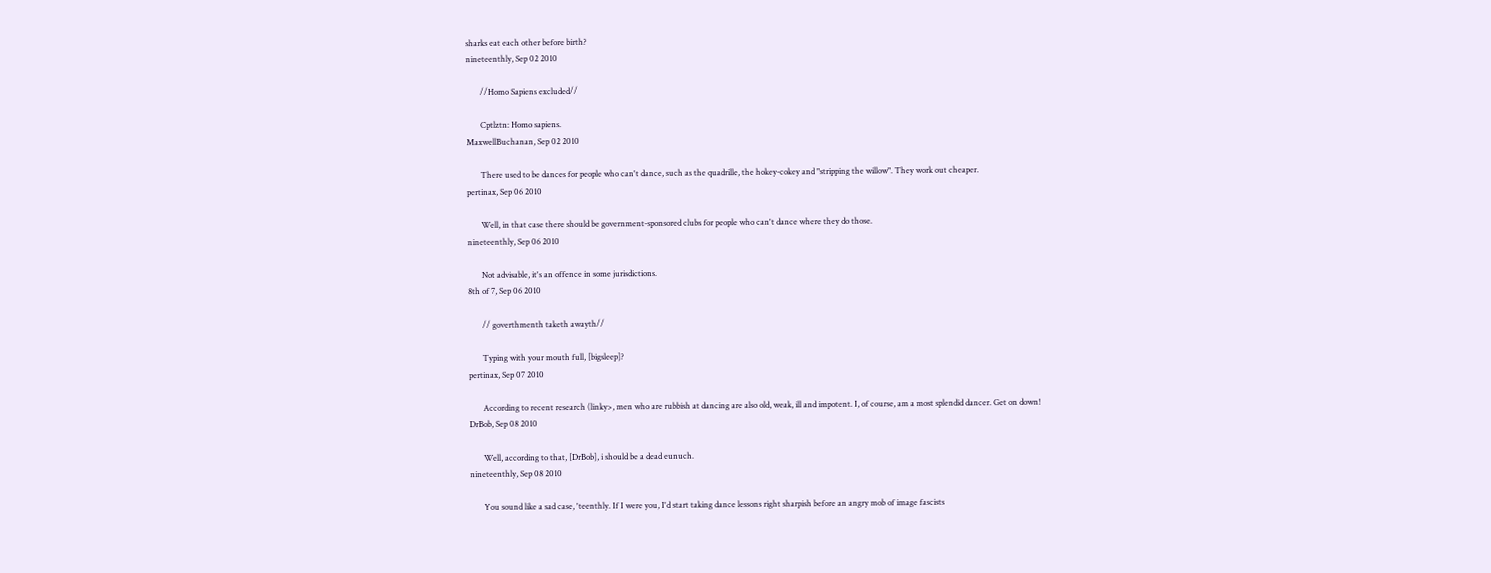sharks eat each other before birth?
nineteenthly, Sep 02 2010

       //Homo Sapiens excluded//

       Cptlztn: Homo sapiens.
MaxwellBuchanan, Sep 02 2010

       There used to be dances for people who can't dance, such as the quadrille, the hokey-cokey and "stripping the willow". They work out cheaper.
pertinax, Sep 06 2010

       Well, in that case there should be government-sponsored clubs for people who can't dance where they do those.
nineteenthly, Sep 06 2010

       Not advisable, it's an offence in some jurisdictions.
8th of 7, Sep 06 2010

       // goverthmenth taketh awayth//

       Typing with your mouth full, [bigsleep]?
pertinax, Sep 07 2010

       According to recent research (linky>, men who are rubbish at dancing are also old, weak, ill and impotent. I, of course, am a most splendid dancer. Get on down!
DrBob, Sep 08 2010

       Well, according to that, [DrBob], i should be a dead eunuch.
nineteenthly, Sep 08 2010

       You sound like a sad case, 'teenthly. If I were you, I'd start taking dance lessons right sharpish before an angry mob of image fascists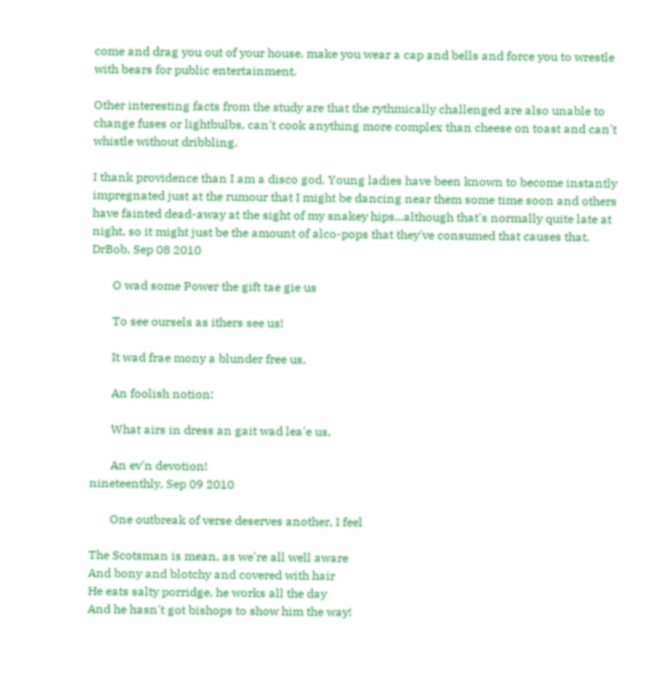come and drag you out of your house, make you wear a cap and bells and force you to wrestle with bears for public entertainment.

Other interesting facts from the study are that the rythmically challenged are also unable to change fuses or lightbulbs, can't cook anything more complex than cheese on toast and can't whistle without dribbling.

I thank providence than I am a disco god. Young ladies have been known to become instantly impregnated just at the rumour that I might be dancing near them some time soon and others have fainted dead-away at the sight of my snakey hips...although that's normally quite late at night, so it might just be the amount of alco-pops that they've consumed that causes that.
DrBob, Sep 08 2010

       O wad some Power the gift tae gie us

       To see oursels as ithers see us!

       It wad frae mony a blunder free us,

       An foolish notion:

       What airs in dress an gait wad lea'e us,

       An ev'n devotion!
nineteenthly, Sep 09 2010

       One outbreak of verse deserves another, I feel

The Scotsman is mean, as we're all well aware
And bony and blotchy and covered with hair
He eats salty porridge, he works all the day
And he hasn't got bishops to show him the way!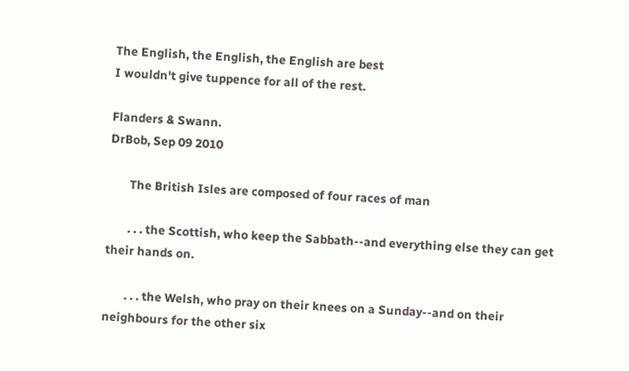The English, the English, the English are best
I wouldn't give tuppence for all of the rest.

Flanders & Swann.
DrBob, Sep 09 2010

       The British Isles are composed of four races of man

       . . . the Scottish, who keep the Sabbath--and everything else they can get their hands on.

       . . . the Welsh, who pray on their knees on a Sunday--and on their neighbours for the other six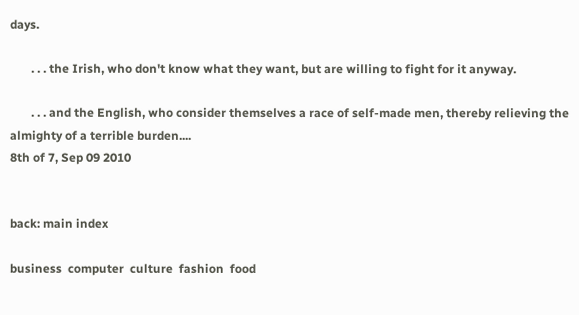days.

       . . . the Irish, who don't know what they want, but are willing to fight for it anyway.

       . . . and the English, who consider themselves a race of self-made men, thereby relieving the almighty of a terrible burden....
8th of 7, Sep 09 2010


back: main index

business  computer  culture  fashion  food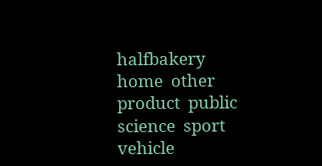halfbakery  home  other  product  public  science  sport  vehicle